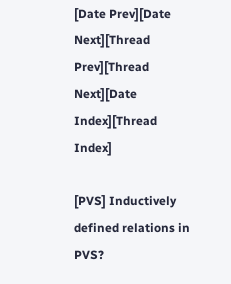[Date Prev][Date Next][Thread Prev][Thread Next][Date Index][Thread Index]

[PVS] Inductively defined relations in PVS?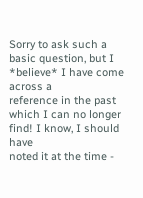Sorry to ask such a basic question, but I *believe* I have come across a
reference in the past which I can no longer find! I know, I should have
noted it at the time -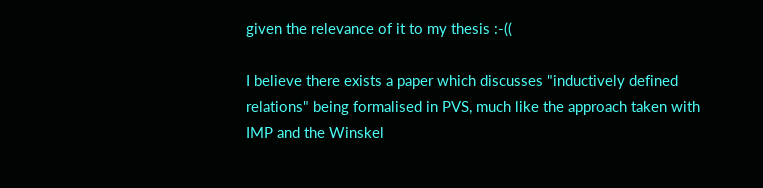given the relevance of it to my thesis :-((

I believe there exists a paper which discusses "inductively defined
relations" being formalised in PVS, much like the approach taken with
IMP and the Winskel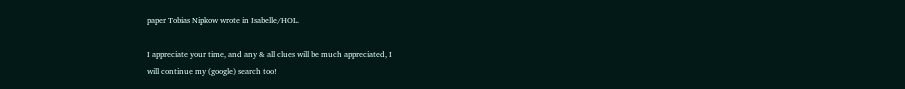paper Tobias Nipkow wrote in Isabelle/HOL.

I appreciate your time, and any & all clues will be much appreciated, I
will continue my (google) search too!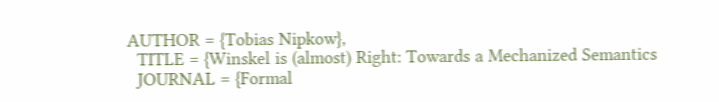AUTHOR = {Tobias Nipkow},
  TITLE = {Winskel is (almost) Right: Towards a Mechanized Semantics
  JOURNAL = {Formal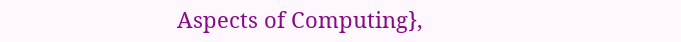Aspects of Computing},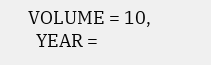VOLUME = 10,
  YEAR =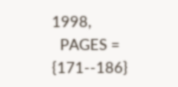1998,
  PAGES = {171--186}